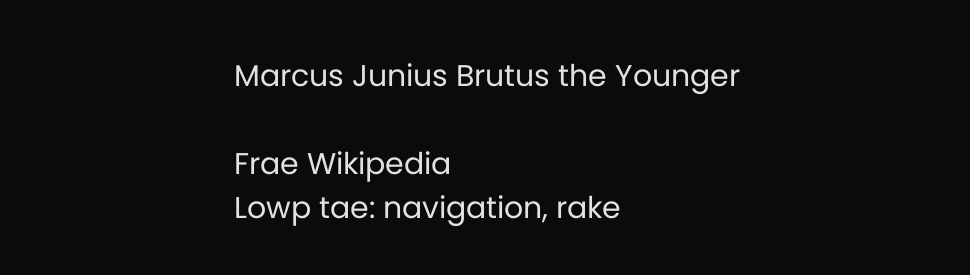Marcus Junius Brutus the Younger

Frae Wikipedia
Lowp tae: navigation, rake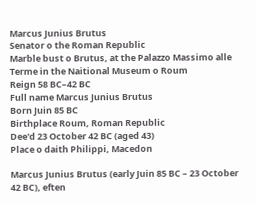Marcus Junius Brutus
Senator o the Roman Republic
Marble bust o Brutus, at the Palazzo Massimo alle Terme in the Naitional Museum o Roum
Reign 58 BC–42 BC
Full name Marcus Junius Brutus
Born Juin 85 BC
Birthplace Roum, Roman Republic
Dee'd 23 October 42 BC (aged 43)
Place o daith Philippi, Macedon

Marcus Junius Brutus (early Juin 85 BC – 23 October 42 BC), eften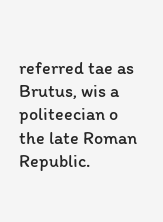referred tae as Brutus, wis a politeecian o the late Roman Republic.